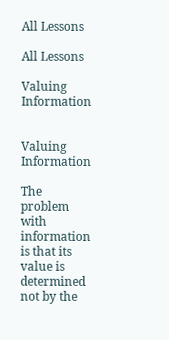All Lessons

All Lessons

Valuing Information


Valuing Information

The problem with information is that its value is determined not by the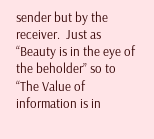sender but by the receiver.  Just as “Beauty is in the eye of the beholder” so to “The Value of information is in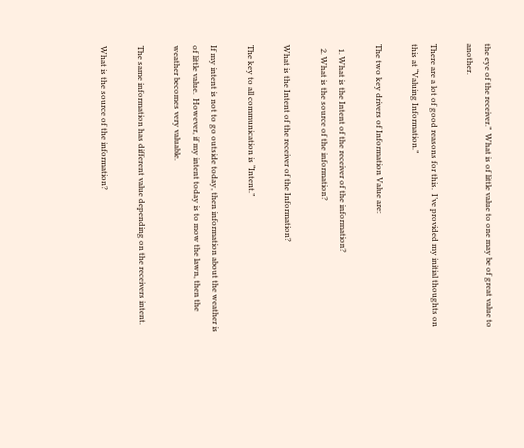the eye of the receiver.”  What is of little value to one may be of great value to another.

There are a lot of good reasons for this.  I’ve provided my initial thoughts on this at “Valuing Information.”

The two key drivers of Information Value are:

  1. What is the Intent of the receiver of the information?
  2. What is the source of the information?

What is the Intent of the receiver of the Information?

The key to all communication is “Intent.”

If my intent is not to go outside today, then information about the weather is of little value.  However, if my intent today is to mow the lawn, then the weather becomes very valuable.

The same information has different value depending on the receivers intent.

What is the source of the information?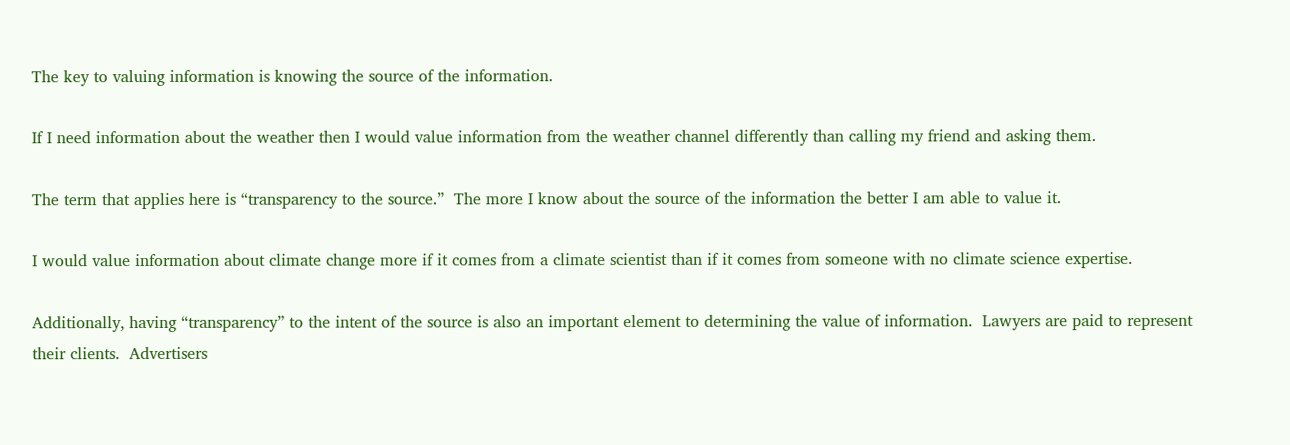The key to valuing information is knowing the source of the information.

If I need information about the weather then I would value information from the weather channel differently than calling my friend and asking them.

The term that applies here is “transparency to the source.”  The more I know about the source of the information the better I am able to value it.

I would value information about climate change more if it comes from a climate scientist than if it comes from someone with no climate science expertise.

Additionally, having “transparency” to the intent of the source is also an important element to determining the value of information.  Lawyers are paid to represent their clients.  Advertisers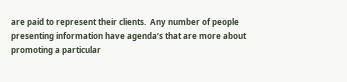are paid to represent their clients.  Any number of people presenting information have agenda’s that are more about promoting a particular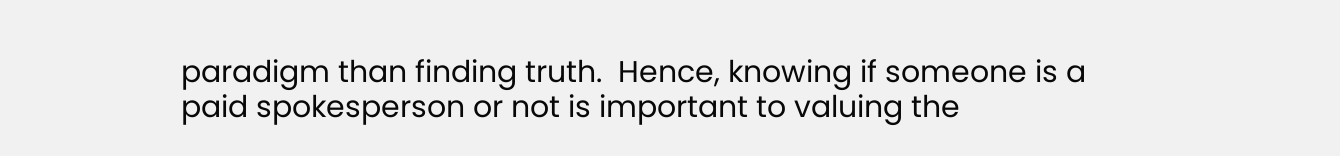paradigm than finding truth.  Hence, knowing if someone is a paid spokesperson or not is important to valuing the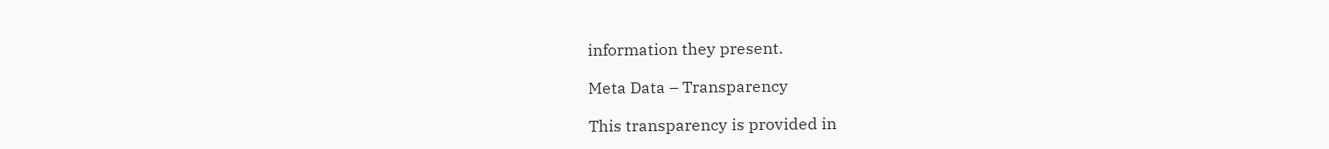information they present.

Meta Data – Transparency

This transparency is provided in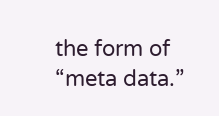the form of “meta data.”